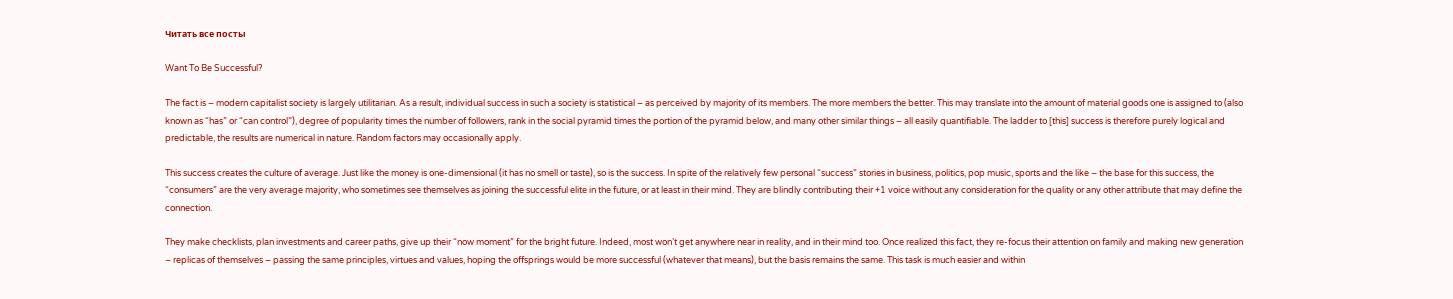Читать все посты

Want To Be Successful?

The fact is – modern capitalist society is largely utilitarian. As a result, individual success in such a society is statistical – as perceived by majority of its members. The more members the better. This may translate into the amount of material goods one is assigned to (also known as “has” or “can control”), degree of popularity times the number of followers, rank in the social pyramid times the portion of the pyramid below, and many other similar things – all easily quantifiable. The ladder to [this] success is therefore purely logical and predictable, the results are numerical in nature. Random factors may occasionally apply.

This success creates the culture of average. Just like the money is one-dimensional (it has no smell or taste), so is the success. In spite of the relatively few personal “success” stories in business, politics, pop music, sports and the like – the base for this success, the “consumers” are the very average majority, who sometimes see themselves as joining the successful elite in the future, or at least in their mind. They are blindly contributing their +1 voice without any consideration for the quality or any other attribute that may define the connection.

They make checklists, plan investments and career paths, give up their “now moment” for the bright future. Indeed, most won’t get anywhere near in reality, and in their mind too. Once realized this fact, they re-focus their attention on family and making new generation – replicas of themselves – passing the same principles, virtues and values, hoping the offsprings would be more successful (whatever that means), but the basis remains the same. This task is much easier and within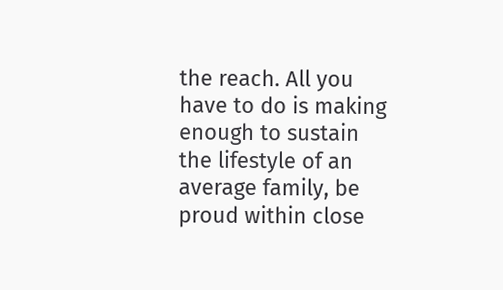the reach. All you have to do is making enough to sustain the lifestyle of an average family, be proud within close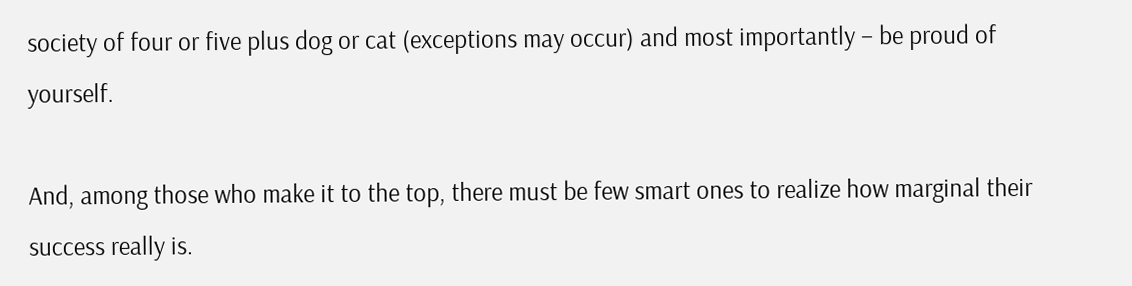society of four or five plus dog or cat (exceptions may occur) and most importantly – be proud of yourself.

And, among those who make it to the top, there must be few smart ones to realize how marginal their success really is.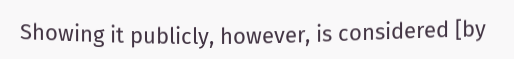Showing it publicly, however, is considered [by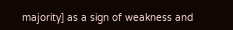majority] as a sign of weakness and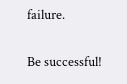failure.

Be successful!